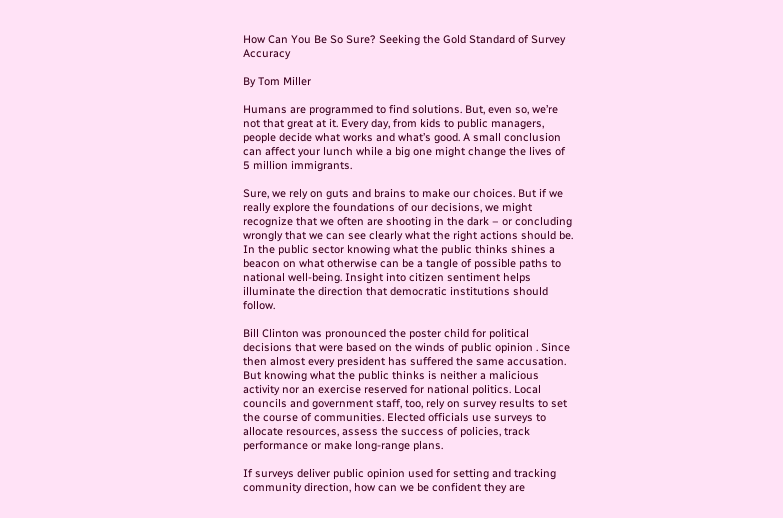How Can You Be So Sure? Seeking the Gold Standard of Survey Accuracy

By Tom Miller

Humans are programmed to find solutions. But, even so, we’re not that great at it. Every day, from kids to public managers, people decide what works and what’s good. A small conclusion can affect your lunch while a big one might change the lives of 5 million immigrants.

Sure, we rely on guts and brains to make our choices. But if we really explore the foundations of our decisions, we might recognize that we often are shooting in the dark – or concluding wrongly that we can see clearly what the right actions should be. In the public sector knowing what the public thinks shines a beacon on what otherwise can be a tangle of possible paths to national well-being. Insight into citizen sentiment helps illuminate the direction that democratic institutions should follow.

Bill Clinton was pronounced the poster child for political decisions that were based on the winds of public opinion . Since then almost every president has suffered the same accusation. But knowing what the public thinks is neither a malicious activity nor an exercise reserved for national politics. Local councils and government staff, too, rely on survey results to set the course of communities. Elected officials use surveys to allocate resources, assess the success of policies, track performance or make long-range plans.

If surveys deliver public opinion used for setting and tracking community direction, how can we be confident they are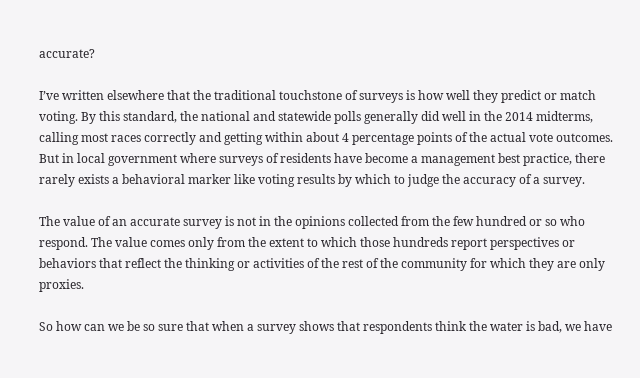accurate?

I’ve written elsewhere that the traditional touchstone of surveys is how well they predict or match voting. By this standard, the national and statewide polls generally did well in the 2014 midterms, calling most races correctly and getting within about 4 percentage points of the actual vote outcomes. But in local government where surveys of residents have become a management best practice, there rarely exists a behavioral marker like voting results by which to judge the accuracy of a survey.

The value of an accurate survey is not in the opinions collected from the few hundred or so who respond. The value comes only from the extent to which those hundreds report perspectives or behaviors that reflect the thinking or activities of the rest of the community for which they are only proxies.

So how can we be so sure that when a survey shows that respondents think the water is bad, we have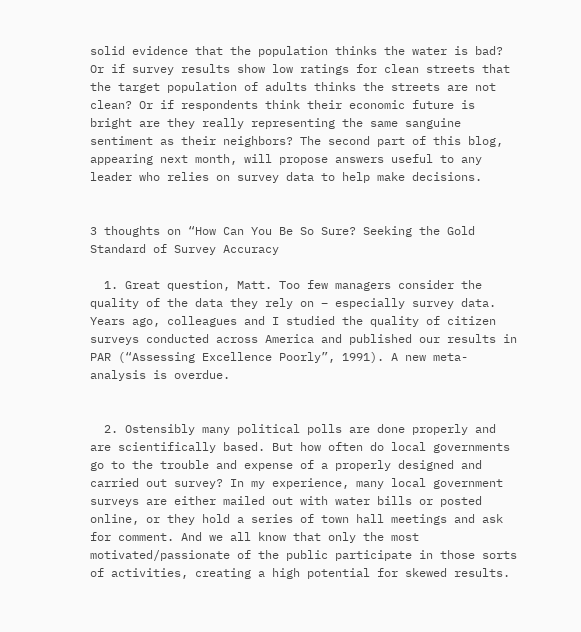solid evidence that the population thinks the water is bad? Or if survey results show low ratings for clean streets that the target population of adults thinks the streets are not clean? Or if respondents think their economic future is bright are they really representing the same sanguine sentiment as their neighbors? The second part of this blog, appearing next month, will propose answers useful to any leader who relies on survey data to help make decisions.


3 thoughts on “How Can You Be So Sure? Seeking the Gold Standard of Survey Accuracy

  1. Great question, Matt. Too few managers consider the quality of the data they rely on – especially survey data. Years ago, colleagues and I studied the quality of citizen surveys conducted across America and published our results in PAR (“Assessing Excellence Poorly”, 1991). A new meta-analysis is overdue.


  2. Ostensibly many political polls are done properly and are scientifically based. But how often do local governments go to the trouble and expense of a properly designed and carried out survey? In my experience, many local government surveys are either mailed out with water bills or posted online, or they hold a series of town hall meetings and ask for comment. And we all know that only the most motivated/passionate of the public participate in those sorts of activities, creating a high potential for skewed results.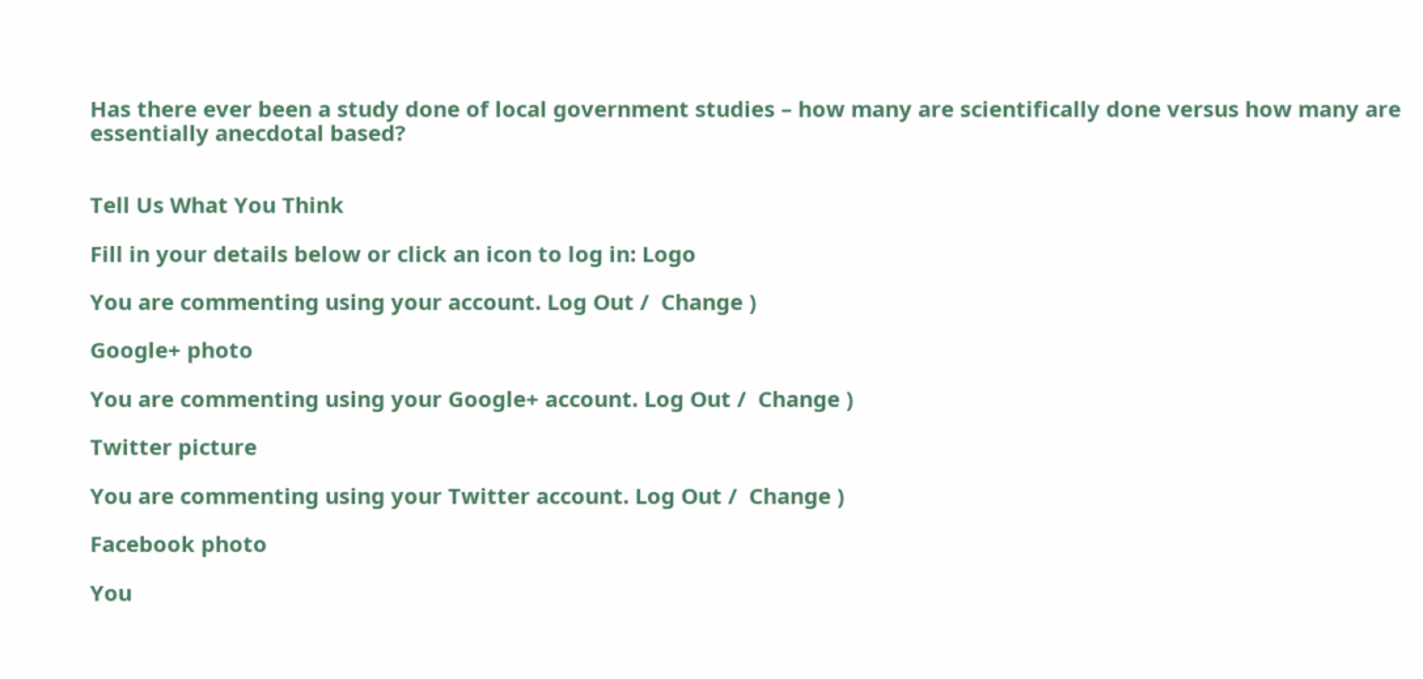Has there ever been a study done of local government studies – how many are scientifically done versus how many are essentially anecdotal based?


Tell Us What You Think

Fill in your details below or click an icon to log in: Logo

You are commenting using your account. Log Out /  Change )

Google+ photo

You are commenting using your Google+ account. Log Out /  Change )

Twitter picture

You are commenting using your Twitter account. Log Out /  Change )

Facebook photo

You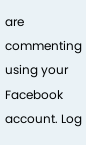are commenting using your Facebook account. Log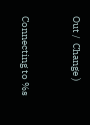Out /  Change )


Connecting to %s